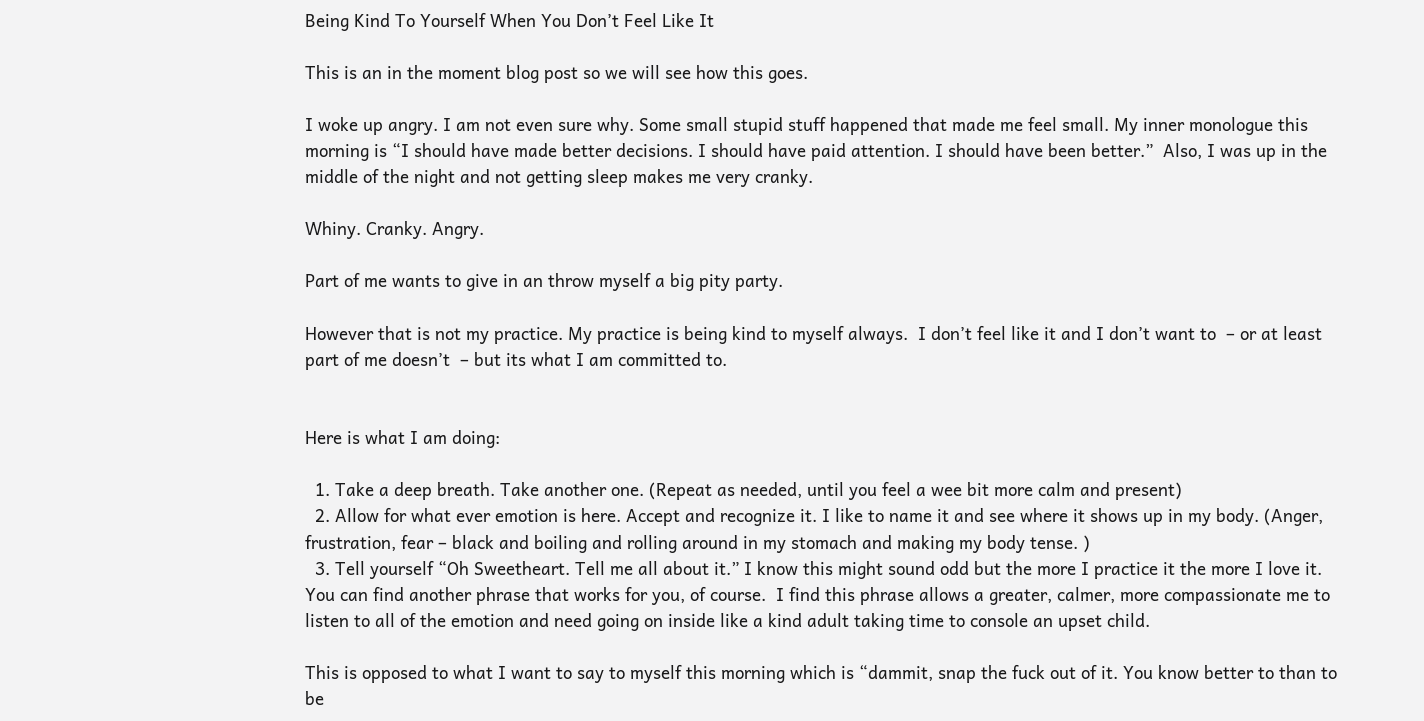Being Kind To Yourself When You Don’t Feel Like It

This is an in the moment blog post so we will see how this goes.

I woke up angry. I am not even sure why. Some small stupid stuff happened that made me feel small. My inner monologue this morning is “I should have made better decisions. I should have paid attention. I should have been better.”  Also, I was up in the middle of the night and not getting sleep makes me very cranky.

Whiny. Cranky. Angry.

Part of me wants to give in an throw myself a big pity party.

However that is not my practice. My practice is being kind to myself always.  I don’t feel like it and I don’t want to  – or at least part of me doesn’t  – but its what I am committed to.


Here is what I am doing:

  1. Take a deep breath. Take another one. (Repeat as needed, until you feel a wee bit more calm and present)
  2. Allow for what ever emotion is here. Accept and recognize it. I like to name it and see where it shows up in my body. (Anger, frustration, fear – black and boiling and rolling around in my stomach and making my body tense. )
  3. Tell yourself “Oh Sweetheart. Tell me all about it.” I know this might sound odd but the more I practice it the more I love it. You can find another phrase that works for you, of course.  I find this phrase allows a greater, calmer, more compassionate me to listen to all of the emotion and need going on inside like a kind adult taking time to console an upset child.

This is opposed to what I want to say to myself this morning which is “dammit, snap the fuck out of it. You know better to than to be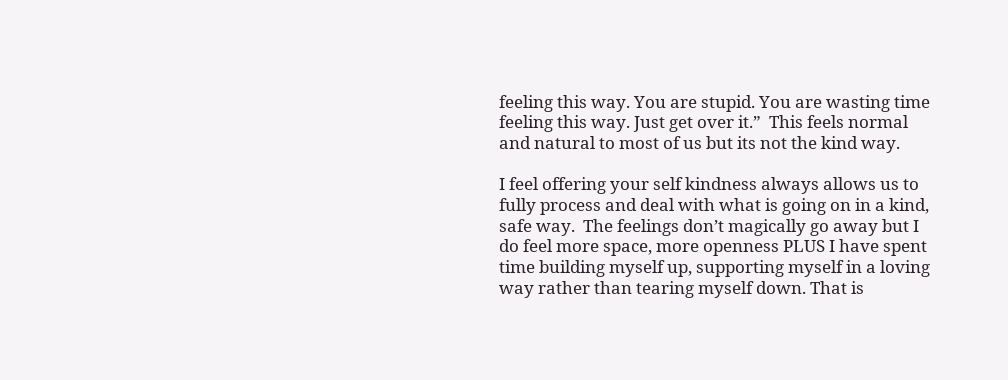feeling this way. You are stupid. You are wasting time feeling this way. Just get over it.”  This feels normal and natural to most of us but its not the kind way.

I feel offering your self kindness always allows us to fully process and deal with what is going on in a kind, safe way.  The feelings don’t magically go away but I do feel more space, more openness PLUS I have spent time building myself up, supporting myself in a loving way rather than tearing myself down. That is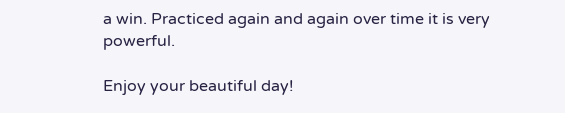a win. Practiced again and again over time it is very powerful.

Enjoy your beautiful day!